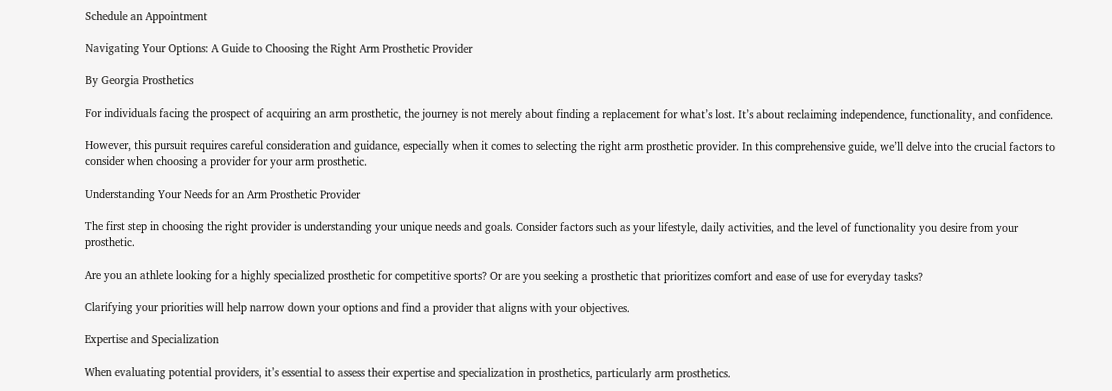Schedule an Appointment

Navigating Your Options: A Guide to Choosing the Right Arm Prosthetic Provider

By Georgia Prosthetics

For individuals facing the prospect of acquiring an arm prosthetic, the journey is not merely about finding a replacement for what’s lost. It’s about reclaiming independence, functionality, and confidence.

However, this pursuit requires careful consideration and guidance, especially when it comes to selecting the right arm prosthetic provider. In this comprehensive guide, we’ll delve into the crucial factors to consider when choosing a provider for your arm prosthetic.

Understanding Your Needs for an Arm Prosthetic Provider

The first step in choosing the right provider is understanding your unique needs and goals. Consider factors such as your lifestyle, daily activities, and the level of functionality you desire from your prosthetic.

Are you an athlete looking for a highly specialized prosthetic for competitive sports? Or are you seeking a prosthetic that prioritizes comfort and ease of use for everyday tasks?

Clarifying your priorities will help narrow down your options and find a provider that aligns with your objectives.

Expertise and Specialization

When evaluating potential providers, it’s essential to assess their expertise and specialization in prosthetics, particularly arm prosthetics.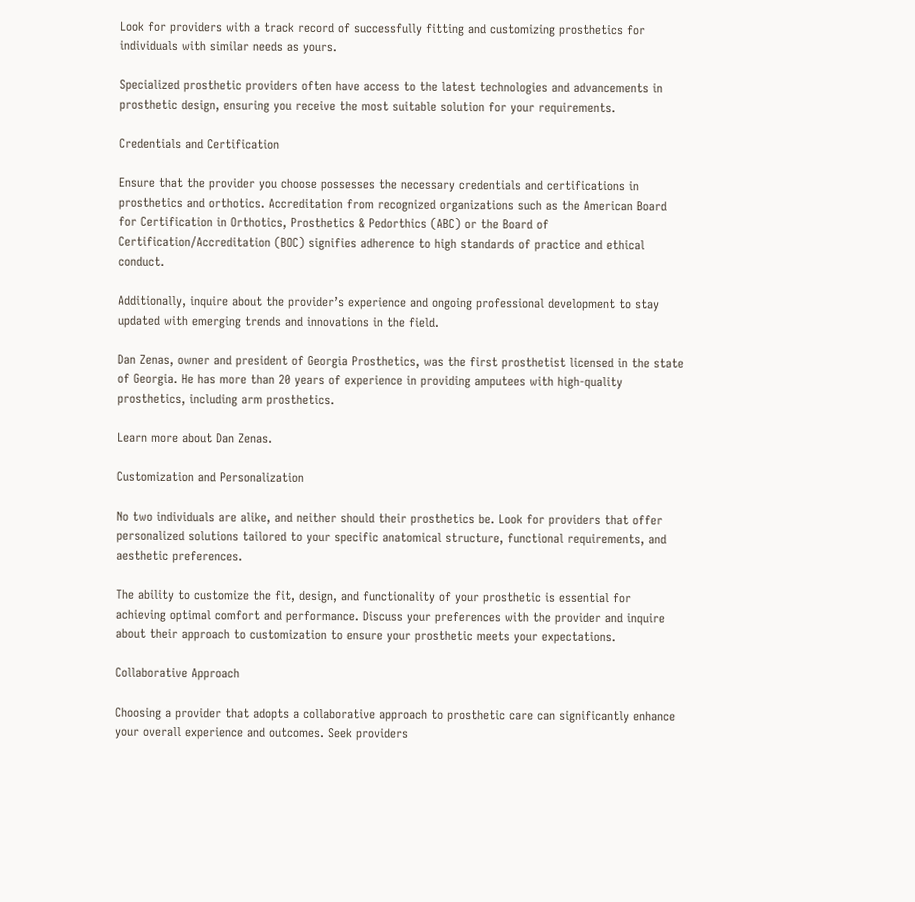Look for providers with a track record of successfully fitting and customizing prosthetics for individuals with similar needs as yours.

Specialized prosthetic providers often have access to the latest technologies and advancements in prosthetic design, ensuring you receive the most suitable solution for your requirements.

Credentials and Certification

Ensure that the provider you choose possesses the necessary credentials and certifications in prosthetics and orthotics. Accreditation from recognized organizations such as the American Board for Certification in Orthotics, Prosthetics & Pedorthics (ABC) or the Board of Certification/Accreditation (BOC) signifies adherence to high standards of practice and ethical conduct.

Additionally, inquire about the provider’s experience and ongoing professional development to stay updated with emerging trends and innovations in the field.

Dan Zenas, owner and president of Georgia Prosthetics, was the first prosthetist licensed in the state of Georgia. He has more than 20 years of experience in providing amputees with high-quality prosthetics, including arm prosthetics.

Learn more about Dan Zenas.

Customization and Personalization

No two individuals are alike, and neither should their prosthetics be. Look for providers that offer personalized solutions tailored to your specific anatomical structure, functional requirements, and aesthetic preferences.

The ability to customize the fit, design, and functionality of your prosthetic is essential for achieving optimal comfort and performance. Discuss your preferences with the provider and inquire about their approach to customization to ensure your prosthetic meets your expectations.

Collaborative Approach

Choosing a provider that adopts a collaborative approach to prosthetic care can significantly enhance your overall experience and outcomes. Seek providers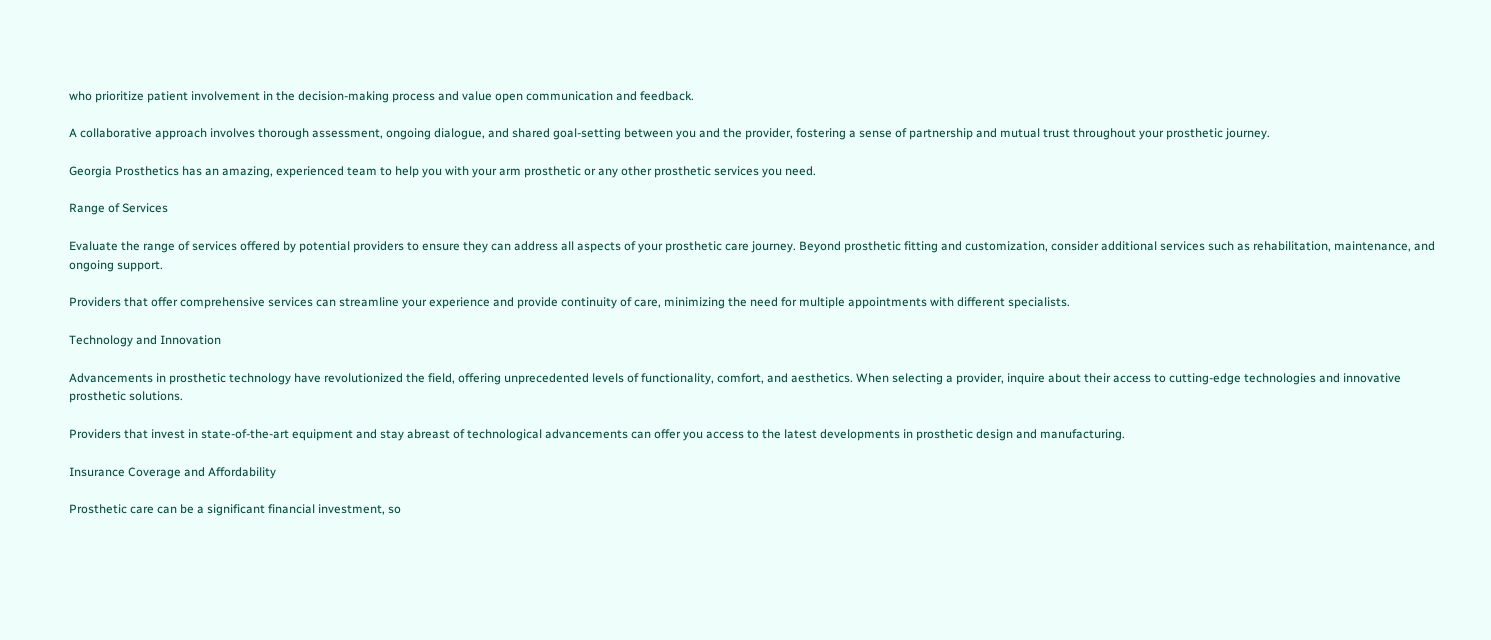who prioritize patient involvement in the decision-making process and value open communication and feedback.

A collaborative approach involves thorough assessment, ongoing dialogue, and shared goal-setting between you and the provider, fostering a sense of partnership and mutual trust throughout your prosthetic journey.

Georgia Prosthetics has an amazing, experienced team to help you with your arm prosthetic or any other prosthetic services you need.

Range of Services

Evaluate the range of services offered by potential providers to ensure they can address all aspects of your prosthetic care journey. Beyond prosthetic fitting and customization, consider additional services such as rehabilitation, maintenance, and ongoing support.

Providers that offer comprehensive services can streamline your experience and provide continuity of care, minimizing the need for multiple appointments with different specialists.

Technology and Innovation

Advancements in prosthetic technology have revolutionized the field, offering unprecedented levels of functionality, comfort, and aesthetics. When selecting a provider, inquire about their access to cutting-edge technologies and innovative prosthetic solutions.

Providers that invest in state-of-the-art equipment and stay abreast of technological advancements can offer you access to the latest developments in prosthetic design and manufacturing.

Insurance Coverage and Affordability

Prosthetic care can be a significant financial investment, so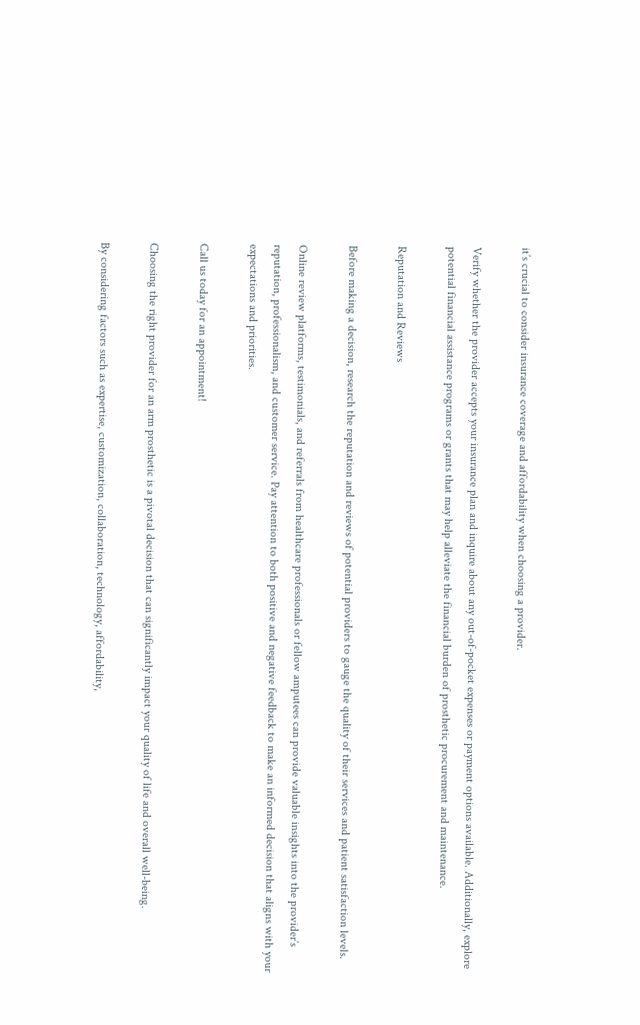it’s crucial to consider insurance coverage and affordability when choosing a provider.

Verify whether the provider accepts your insurance plan and inquire about any out-of-pocket expenses or payment options available. Additionally, explore potential financial assistance programs or grants that may help alleviate the financial burden of prosthetic procurement and maintenance.

Reputation and Reviews

Before making a decision, research the reputation and reviews of potential providers to gauge the quality of their services and patient satisfaction levels.

Online review platforms, testimonials, and referrals from healthcare professionals or fellow amputees can provide valuable insights into the provider’s reputation, professionalism, and customer service. Pay attention to both positive and negative feedback to make an informed decision that aligns with your expectations and priorities.

Call us today for an appointment!

Choosing the right provider for an arm prosthetic is a pivotal decision that can significantly impact your quality of life and overall well-being.

By considering factors such as expertise, customization, collaboration, technology, affordability,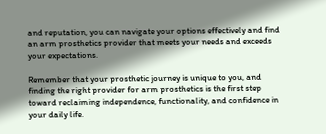and reputation, you can navigate your options effectively and find an arm prosthetics provider that meets your needs and exceeds your expectations.

Remember that your prosthetic journey is unique to you, and finding the right provider for arm prosthetics is the first step toward reclaiming independence, functionality, and confidence in your daily life.